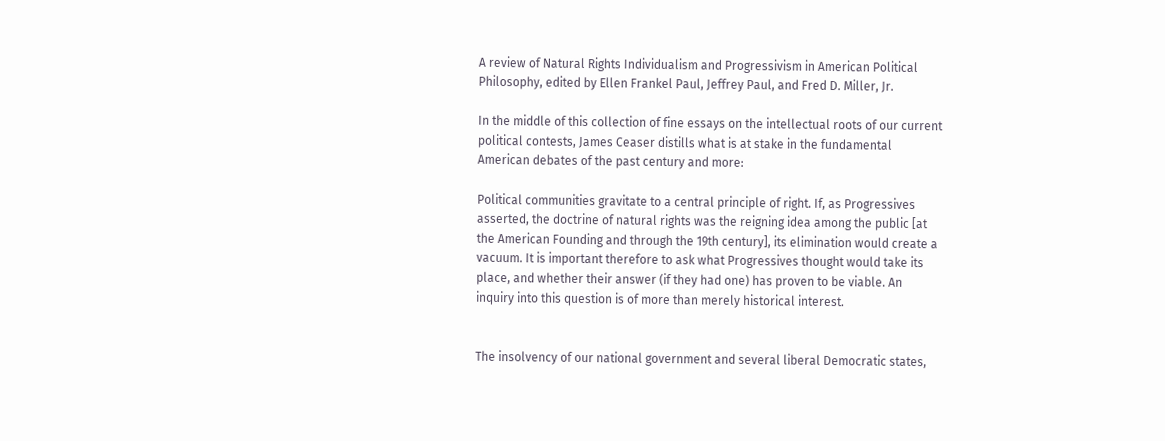A review of Natural Rights Individualism and Progressivism in American Political Philosophy, edited by Ellen Frankel Paul, Jeffrey Paul, and Fred D. Miller, Jr.

In the middle of this collection of fine essays on the intellectual roots of our current political contests, James Ceaser distills what is at stake in the fundamental American debates of the past century and more:

Political communities gravitate to a central principle of right. If, as Progressives asserted, the doctrine of natural rights was the reigning idea among the public [at the American Founding and through the 19th century], its elimination would create a vacuum. It is important therefore to ask what Progressives thought would take its place, and whether their answer (if they had one) has proven to be viable. An inquiry into this question is of more than merely historical interest.


The insolvency of our national government and several liberal Democratic states,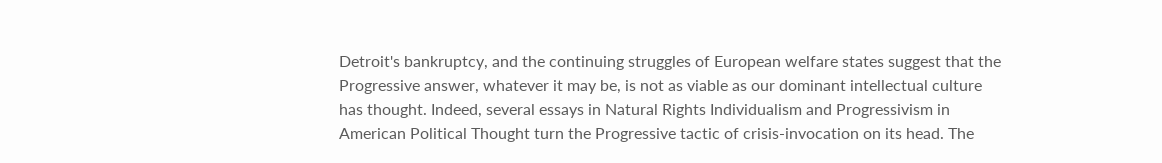Detroit's bankruptcy, and the continuing struggles of European welfare states suggest that the Progressive answer, whatever it may be, is not as viable as our dominant intellectual culture has thought. Indeed, several essays in Natural Rights Individualism and Progressivism in American Political Thought turn the Progressive tactic of crisis-invocation on its head. The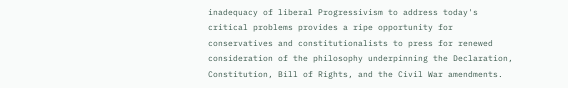inadequacy of liberal Progressivism to address today's critical problems provides a ripe opportunity for conservatives and constitutionalists to press for renewed consideration of the philosophy underpinning the Declaration, Constitution, Bill of Rights, and the Civil War amendments.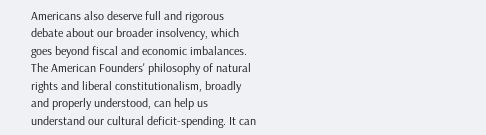Americans also deserve full and rigorous debate about our broader insolvency, which goes beyond fiscal and economic imbalances. The American Founders' philosophy of natural rights and liberal constitutionalism, broadly and properly understood, can help us understand our cultural deficit-spending. It can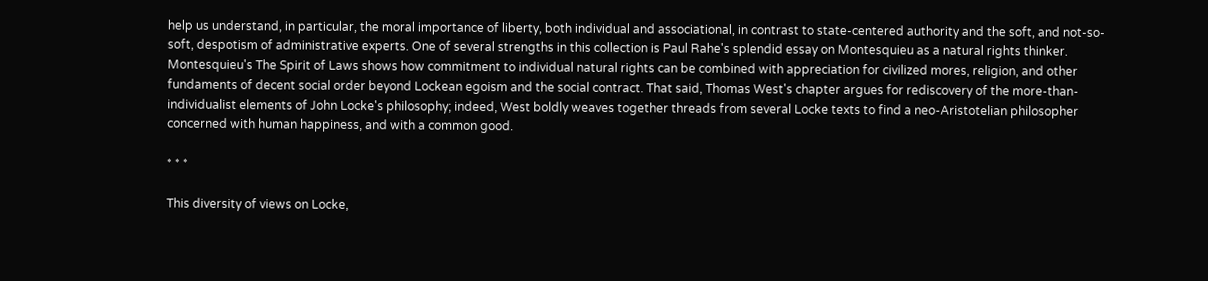help us understand, in particular, the moral importance of liberty, both individual and associational, in contrast to state-centered authority and the soft, and not-so-soft, despotism of administrative experts. One of several strengths in this collection is Paul Rahe's splendid essay on Montesquieu as a natural rights thinker. Montesquieu's The Spirit of Laws shows how commitment to individual natural rights can be combined with appreciation for civilized mores, religion, and other fundaments of decent social order beyond Lockean egoism and the social contract. That said, Thomas West's chapter argues for rediscovery of the more-than-individualist elements of John Locke's philosophy; indeed, West boldly weaves together threads from several Locke texts to find a neo-Aristotelian philosopher concerned with human happiness, and with a common good.

* * *

This diversity of views on Locke,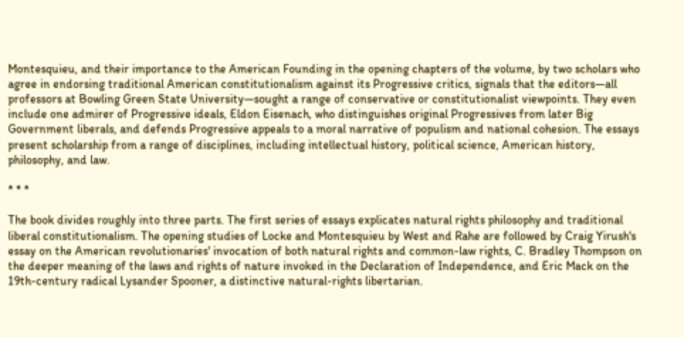Montesquieu, and their importance to the American Founding in the opening chapters of the volume, by two scholars who agree in endorsing traditional American constitutionalism against its Progressive critics, signals that the editors—all professors at Bowling Green State University—sought a range of conservative or constitutionalist viewpoints. They even include one admirer of Progressive ideals, Eldon Eisenach, who distinguishes original Progressives from later Big Government liberals, and defends Progressive appeals to a moral narrative of populism and national cohesion. The essays present scholarship from a range of disciplines, including intellectual history, political science, American history, philosophy, and law.

* * *

The book divides roughly into three parts. The first series of essays explicates natural rights philosophy and traditional liberal constitutionalism. The opening studies of Locke and Montesquieu by West and Rahe are followed by Craig Yirush's essay on the American revolutionaries' invocation of both natural rights and common-law rights, C. Bradley Thompson on the deeper meaning of the laws and rights of nature invoked in the Declaration of Independence, and Eric Mack on the 19th-century radical Lysander Spooner, a distinctive natural-rights libertarian.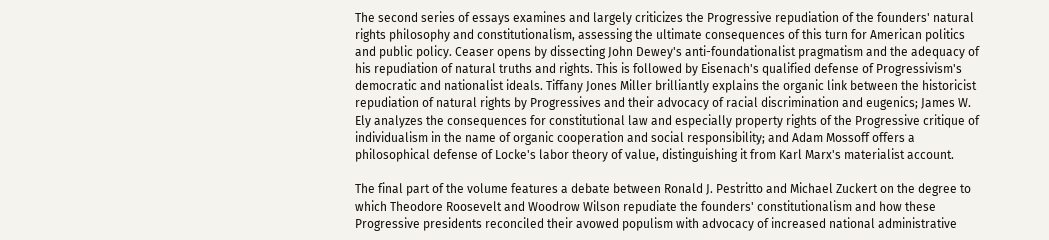The second series of essays examines and largely criticizes the Progressive repudiation of the founders' natural rights philosophy and constitutionalism, assessing the ultimate consequences of this turn for American politics and public policy. Ceaser opens by dissecting John Dewey's anti-foundationalist pragmatism and the adequacy of his repudiation of natural truths and rights. This is followed by Eisenach's qualified defense of Progressivism's democratic and nationalist ideals. Tiffany Jones Miller brilliantly explains the organic link between the historicist repudiation of natural rights by Progressives and their advocacy of racial discrimination and eugenics; James W. Ely analyzes the consequences for constitutional law and especially property rights of the Progressive critique of individualism in the name of organic cooperation and social responsibility; and Adam Mossoff offers a philosophical defense of Locke's labor theory of value, distinguishing it from Karl Marx's materialist account.

The final part of the volume features a debate between Ronald J. Pestritto and Michael Zuckert on the degree to which Theodore Roosevelt and Woodrow Wilson repudiate the founders' constitutionalism and how these Progressive presidents reconciled their avowed populism with advocacy of increased national administrative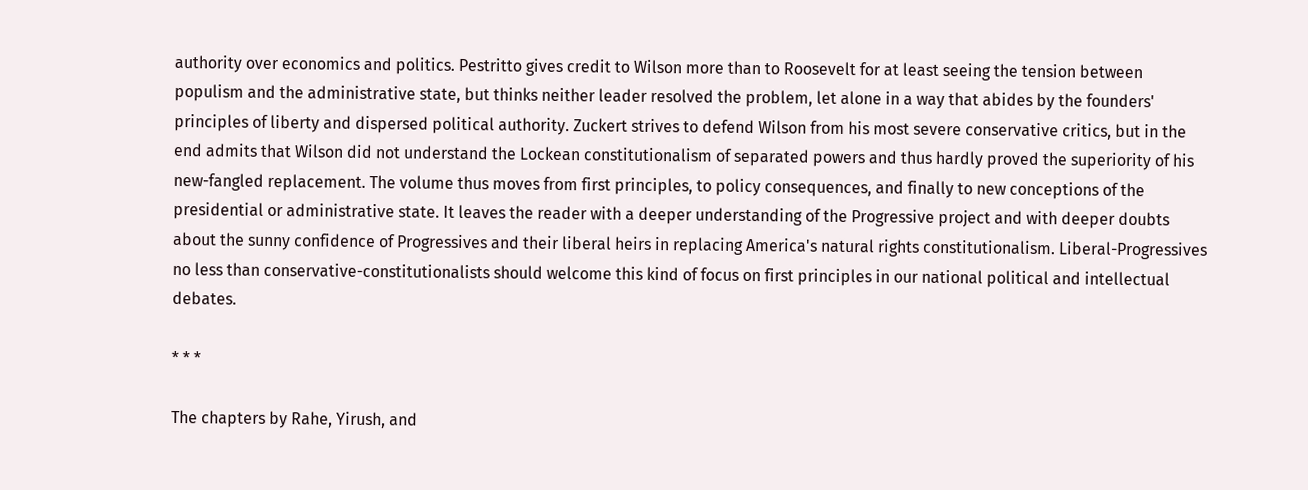authority over economics and politics. Pestritto gives credit to Wilson more than to Roosevelt for at least seeing the tension between populism and the administrative state, but thinks neither leader resolved the problem, let alone in a way that abides by the founders' principles of liberty and dispersed political authority. Zuckert strives to defend Wilson from his most severe conservative critics, but in the end admits that Wilson did not understand the Lockean constitutionalism of separated powers and thus hardly proved the superiority of his new-fangled replacement. The volume thus moves from first principles, to policy consequences, and finally to new conceptions of the presidential or administrative state. It leaves the reader with a deeper understanding of the Progressive project and with deeper doubts about the sunny confidence of Progressives and their liberal heirs in replacing America's natural rights constitutionalism. Liberal-Progressives no less than conservative-constitutionalists should welcome this kind of focus on first principles in our national political and intellectual debates.

* * *

The chapters by Rahe, Yirush, and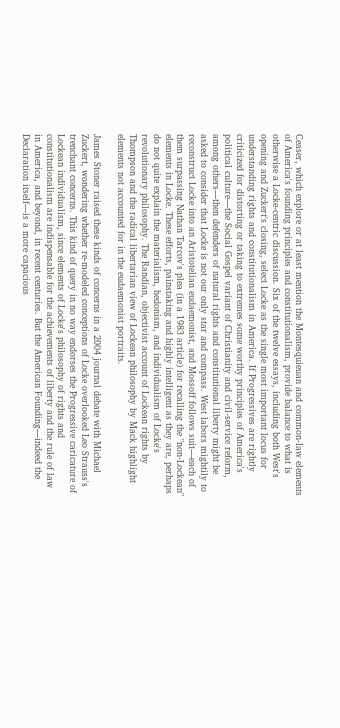Ceaser, which explore or at least mention the Montesquieuan and common-law elements of America's founding principles and constitutionalism, provide balance to what is otherwise a Locke-centric discussion. Six of the twelve essays, including both West's opening and Zuckert's closing, select Locke as the single most important locus for understanding rights and constitutionalism in America. If Progressives are rightly criticized for distorting or taking to extremes some worthy principles of America's political culture—the Social Gospel variant of Christianity and civil-service reform, among others—then defenders of natural rights and constitutional liberty might be asked to consider that Locke is not our only star and compass. West labors mightily to reconstruct Locke into an Aristotelian eudaemonist, and Mossoff follows suit—each of them surpassing Nathan Tarcov's plea (in a 1983 article) for recalling the "non-Lockean" elements in Locke. These efforts, painstaking and highly intelligent as they are, perhaps do not quite explain the materialism, hedonism, and individualism of Locke's revolutionary philosophy. The Randian, objectivist account of Lockean rights by Thompson and the radical libertarian view of Lockean philosophy by Mack highlight elements not accounted for in the eudaemonist portraits.

James Stoner raised these kinds of concerns in a 2004 journal debate with Michael Zuckert, wondering whether re-modeled conceptions of Locke overlooked Leo Strauss's trenchant concerns. This kind of query in no way endorses the Progressive caricature of Lockean individualism, since elements of Locke's philosophy of rights and constitutionalism are indispensable for the achievements of liberty and the rule of law in America, and beyond, in recent centuries. But the American Founding—indeed the Declaration itself—is a more capacious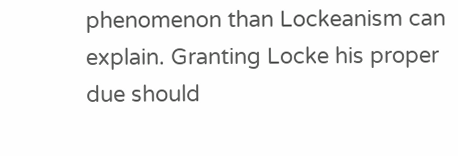phenomenon than Lockeanism can explain. Granting Locke his proper due should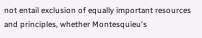not entail exclusion of equally important resources and principles, whether Montesquieu's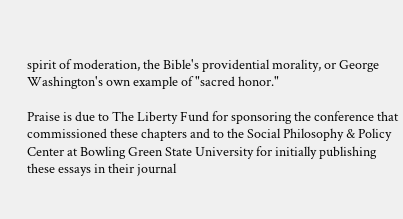spirit of moderation, the Bible's providential morality, or George Washington's own example of "sacred honor."

Praise is due to The Liberty Fund for sponsoring the conference that commissioned these chapters and to the Social Philosophy & Policy Center at Bowling Green State University for initially publishing these essays in their journal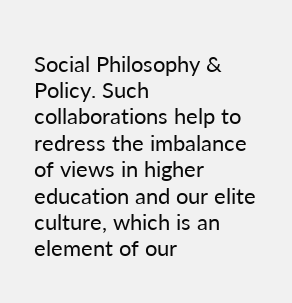Social Philosophy & Policy. Such collaborations help to redress the imbalance of views in higher education and our elite culture, which is an element of our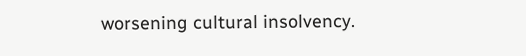worsening cultural insolvency.